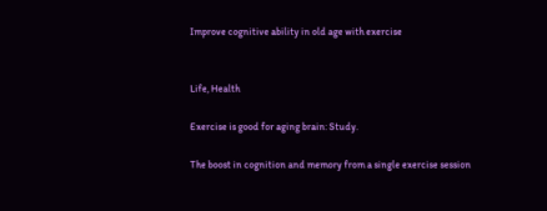Improve cognitive ability in old age with exercise


Life, Health

Exercise is good for aging brain: Study.

The boost in cognition and memory from a single exercise session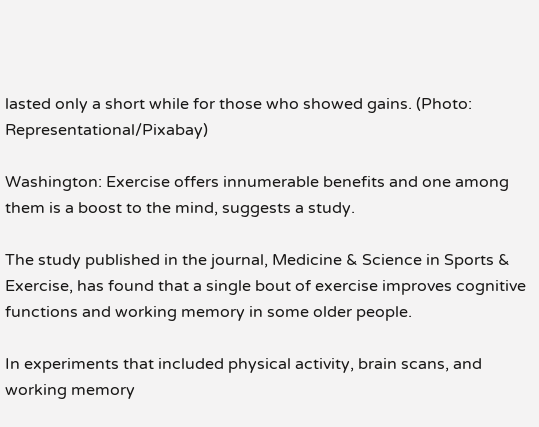lasted only a short while for those who showed gains. (Photo: Representational/Pixabay)

Washington: Exercise offers innumerable benefits and one among them is a boost to the mind, suggests a study.

The study published in the journal, Medicine & Science in Sports & Exercise, has found that a single bout of exercise improves cognitive functions and working memory in some older people.

In experiments that included physical activity, brain scans, and working memory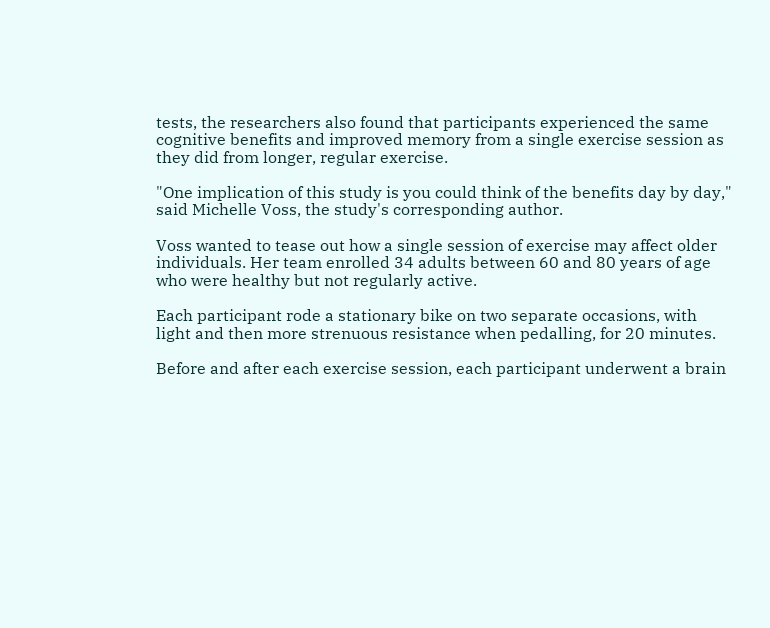tests, the researchers also found that participants experienced the same cognitive benefits and improved memory from a single exercise session as they did from longer, regular exercise.

"One implication of this study is you could think of the benefits day by day," said Michelle Voss, the study's corresponding author.

Voss wanted to tease out how a single session of exercise may affect older individuals. Her team enrolled 34 adults between 60 and 80 years of age who were healthy but not regularly active.

Each participant rode a stationary bike on two separate occasions, with light and then more strenuous resistance when pedalling, for 20 minutes.

Before and after each exercise session, each participant underwent a brain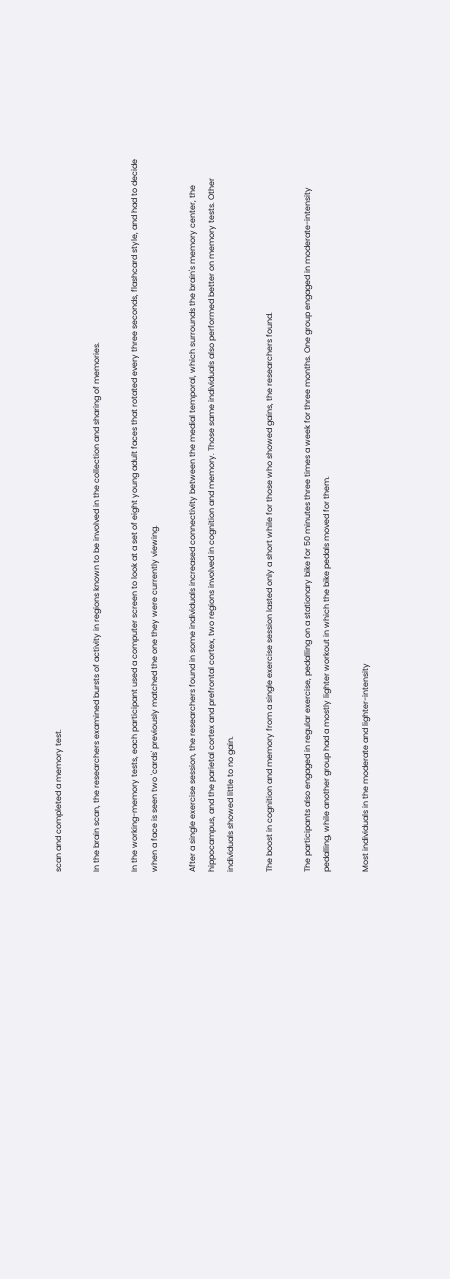scan and completed a memory test.

In the brain scan, the researchers examined bursts of activity in regions known to be involved in the collection and sharing of memories.

In the working-memory tests, each participant used a computer screen to look at a set of eight young adult faces that rotated every three seconds, flashcard style, and had to decide when a face is seen two 'cards' previously matched the one they were currently viewing.

After a single exercise session, the researchers found in some individuals increased connectivity between the medial temporal, which surrounds the brain's memory center, the hippocampus, and the parietal cortex and prefrontal cortex, two regions involved in cognition and memory. Those same individuals also performed better on memory tests. Other individuals showed little to no gain.

The boost in cognition and memory from a single exercise session lasted only a short while for those who showed gains, the researchers found.

The participants also engaged in regular exercise, pedalling on a stationary bike for 50 minutes three times a week for three months. One group engaged in moderate-intensity pedalling, while another group had a mostly lighter workout in which the bike pedals moved for them.

Most individuals in the moderate and lighter-intensity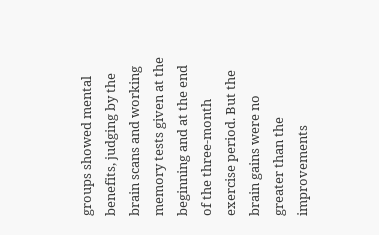groups showed mental benefits, judging by the brain scans and working memory tests given at the beginning and at the end of the three-month exercise period. But the brain gains were no greater than the improvements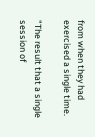from when they had exercised a single time.

"The result that a single session of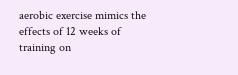aerobic exercise mimics the effects of 12 weeks of training on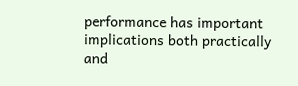performance has important implications both practically and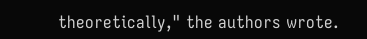theoretically," the authors wrote.